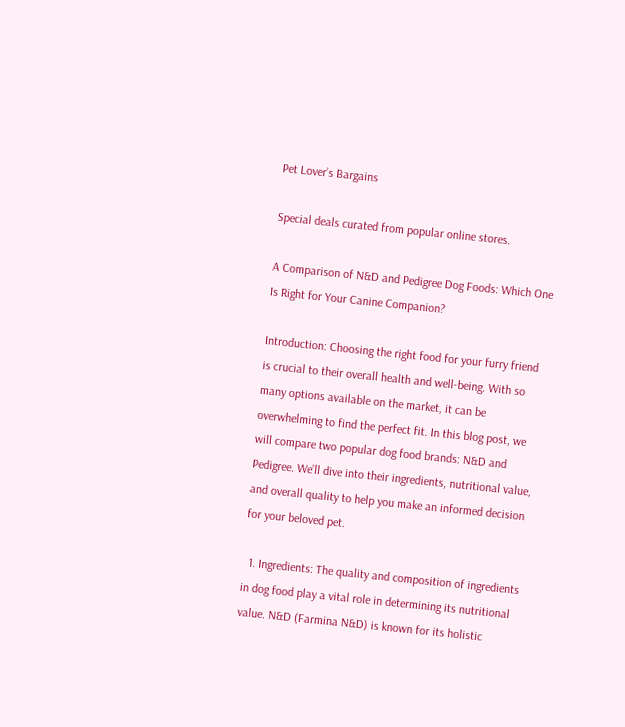Pet Lover’s Bargains

Special deals curated from popular online stores.

A Comparison of N&D and Pedigree Dog Foods: Which One Is Right for Your Canine Companion?

Introduction: Choosing the right food for your furry friend is crucial to their overall health and well-being. With so many options available on the market, it can be overwhelming to find the perfect fit. In this blog post, we will compare two popular dog food brands: N&D and Pedigree. We’ll dive into their ingredients, nutritional value, and overall quality to help you make an informed decision for your beloved pet.

  1. Ingredients: The quality and composition of ingredients in dog food play a vital role in determining its nutritional value. N&D (Farmina N&D) is known for its holistic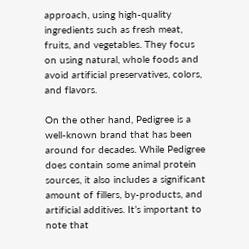approach, using high-quality ingredients such as fresh meat, fruits, and vegetables. They focus on using natural, whole foods and avoid artificial preservatives, colors, and flavors.

On the other hand, Pedigree is a well-known brand that has been around for decades. While Pedigree does contain some animal protein sources, it also includes a significant amount of fillers, by-products, and artificial additives. It’s important to note that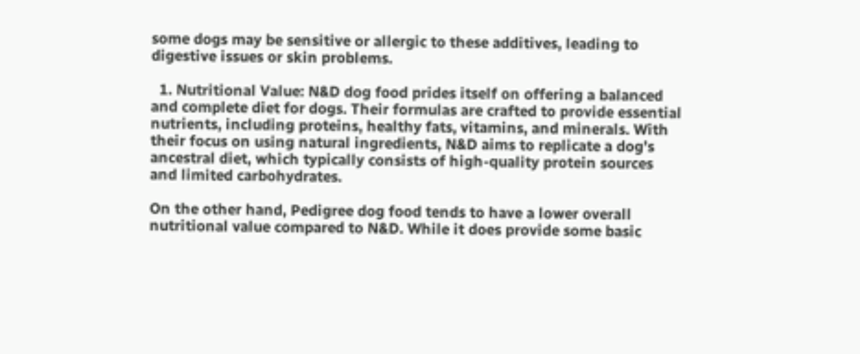some dogs may be sensitive or allergic to these additives, leading to digestive issues or skin problems.

  1. Nutritional Value: N&D dog food prides itself on offering a balanced and complete diet for dogs. Their formulas are crafted to provide essential nutrients, including proteins, healthy fats, vitamins, and minerals. With their focus on using natural ingredients, N&D aims to replicate a dog’s ancestral diet, which typically consists of high-quality protein sources and limited carbohydrates.

On the other hand, Pedigree dog food tends to have a lower overall nutritional value compared to N&D. While it does provide some basic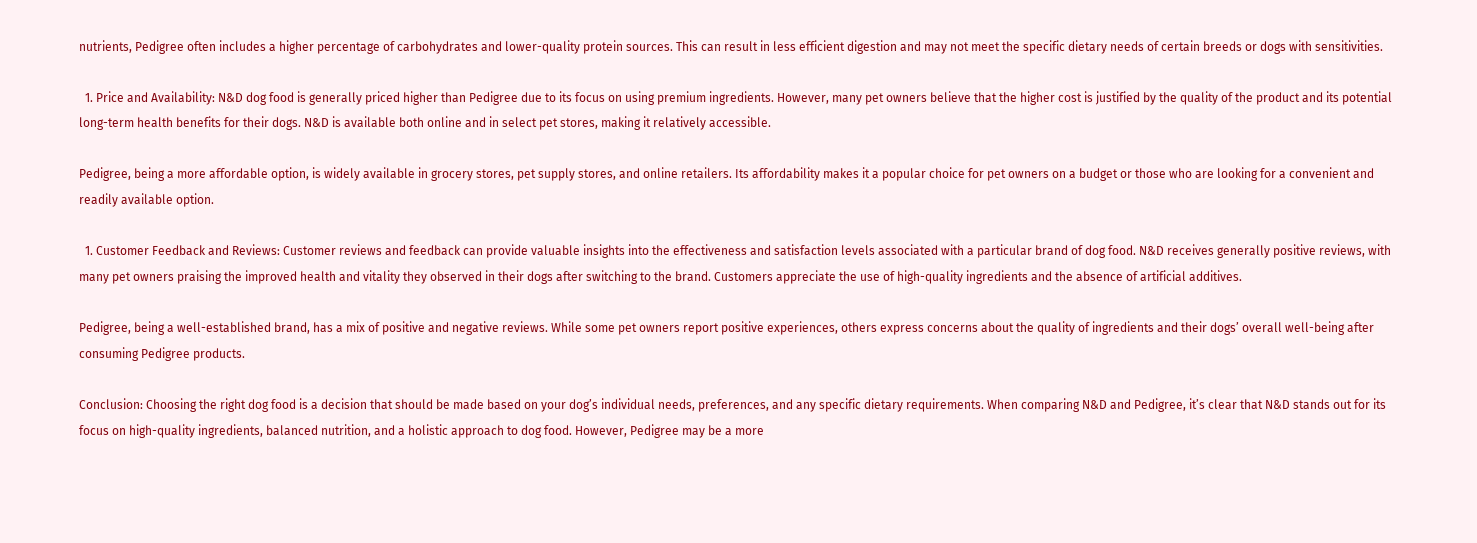nutrients, Pedigree often includes a higher percentage of carbohydrates and lower-quality protein sources. This can result in less efficient digestion and may not meet the specific dietary needs of certain breeds or dogs with sensitivities.

  1. Price and Availability: N&D dog food is generally priced higher than Pedigree due to its focus on using premium ingredients. However, many pet owners believe that the higher cost is justified by the quality of the product and its potential long-term health benefits for their dogs. N&D is available both online and in select pet stores, making it relatively accessible.

Pedigree, being a more affordable option, is widely available in grocery stores, pet supply stores, and online retailers. Its affordability makes it a popular choice for pet owners on a budget or those who are looking for a convenient and readily available option.

  1. Customer Feedback and Reviews: Customer reviews and feedback can provide valuable insights into the effectiveness and satisfaction levels associated with a particular brand of dog food. N&D receives generally positive reviews, with many pet owners praising the improved health and vitality they observed in their dogs after switching to the brand. Customers appreciate the use of high-quality ingredients and the absence of artificial additives.

Pedigree, being a well-established brand, has a mix of positive and negative reviews. While some pet owners report positive experiences, others express concerns about the quality of ingredients and their dogs’ overall well-being after consuming Pedigree products.

Conclusion: Choosing the right dog food is a decision that should be made based on your dog’s individual needs, preferences, and any specific dietary requirements. When comparing N&D and Pedigree, it’s clear that N&D stands out for its focus on high-quality ingredients, balanced nutrition, and a holistic approach to dog food. However, Pedigree may be a more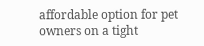affordable option for pet owners on a tight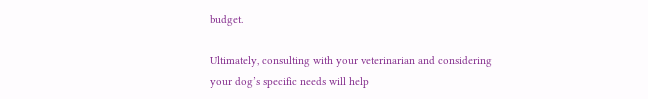budget.

Ultimately, consulting with your veterinarian and considering your dog’s specific needs will help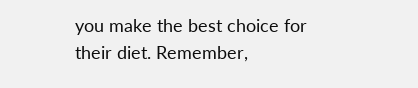you make the best choice for their diet. Remember,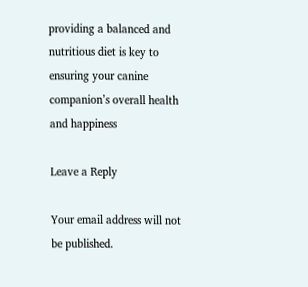providing a balanced and nutritious diet is key to ensuring your canine companion’s overall health and happiness

Leave a Reply

Your email address will not be published.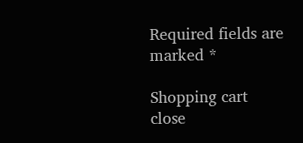Required fields are marked *

Shopping cart close